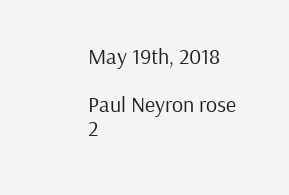May 19th, 2018

Paul Neyron rose 2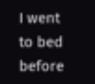I went to bed before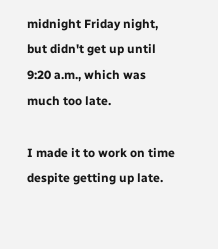midnight Friday night, but didn't get up until 9:20 a.m., which was much too late.

I made it to work on time despite getting up late.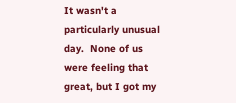It wasn't a particularly unusual day.  None of us were feeling that great, but I got my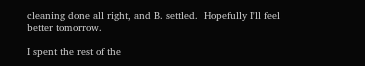cleaning done all right, and B. settled.  Hopefully I'll feel better tomorrow.

I spent the rest of the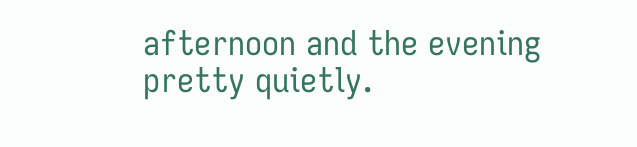afternoon and the evening pretty quietly.